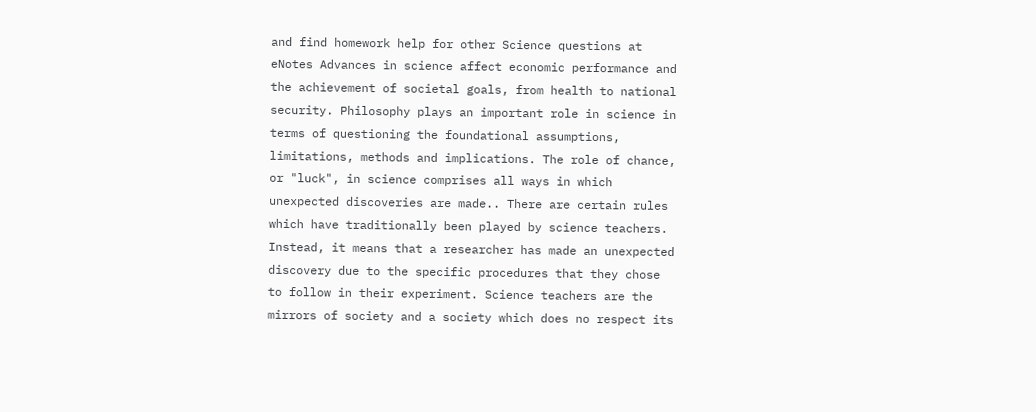and find homework help for other Science questions at eNotes Advances in science affect economic performance and the achievement of societal goals, from health to national security. Philosophy plays an important role in science in terms of questioning the foundational assumptions, limitations, methods and implications. The role of chance, or "luck", in science comprises all ways in which unexpected discoveries are made.. There are certain rules which have traditionally been played by science teachers. Instead, it means that a researcher has made an unexpected discovery due to the specific procedures that they chose to follow in their experiment. Science teachers are the mirrors of society and a society which does no respect its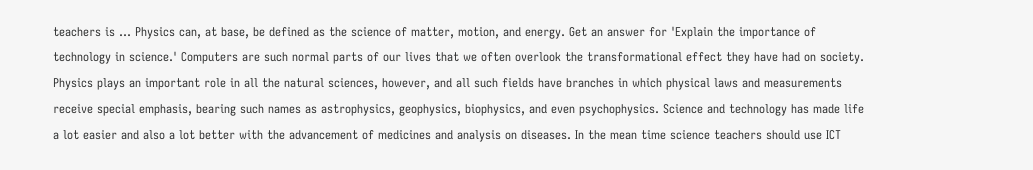teachers is … Physics can, at base, be defined as the science of matter, motion, and energy. Get an answer for 'Explain the importance of technology in science.' Computers are such normal parts of our lives that we often overlook the transformational effect they have had on society. Physics plays an important role in all the natural sciences, however, and all such fields have branches in which physical laws and measurements receive special emphasis, bearing such names as astrophysics, geophysics, biophysics, and even psychophysics. Science and technology has made life a lot easier and also a lot better with the advancement of medicines and analysis on diseases. In the mean time science teachers should use ICT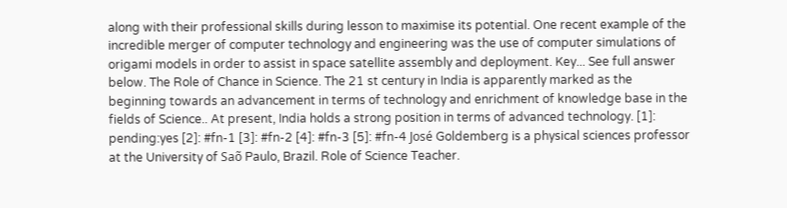along with their professional skills during lesson to maximise its potential. One recent example of the incredible merger of computer technology and engineering was the use of computer simulations of origami models in order to assist in space satellite assembly and deployment. Key... See full answer below. The Role of Chance in Science. The 21 st century in India is apparently marked as the beginning towards an advancement in terms of technology and enrichment of knowledge base in the fields of Science.. At present, India holds a strong position in terms of advanced technology. [1]: pending:yes [2]: #fn-1 [3]: #fn-2 [4]: #fn-3 [5]: #fn-4 José Goldemberg is a physical sciences professor at the University of Saõ Paulo, Brazil. Role of Science Teacher.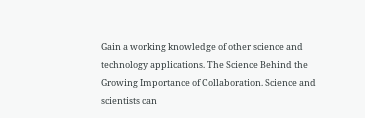Gain a working knowledge of other science and technology applications. The Science Behind the Growing Importance of Collaboration. Science and scientists can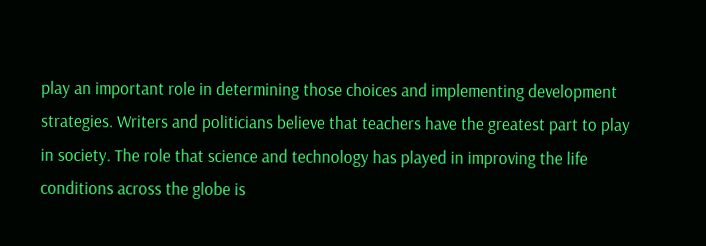play an important role in determining those choices and implementing development strategies. Writers and politicians believe that teachers have the greatest part to play in society. The role that science and technology has played in improving the life conditions across the globe is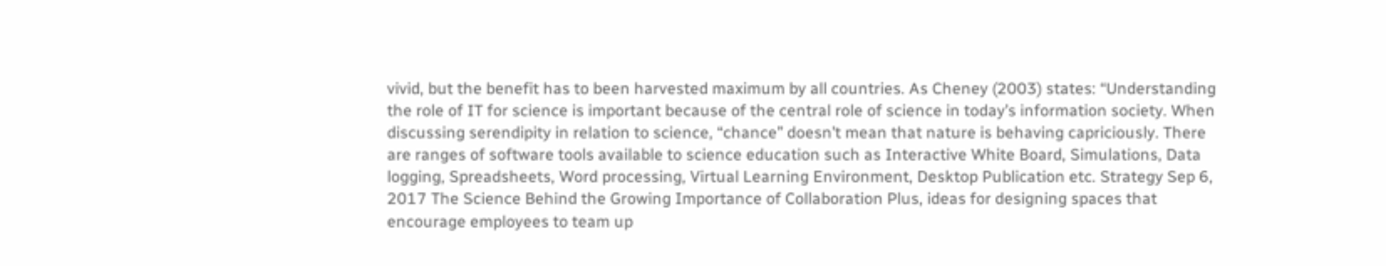vivid, but the benefit has to been harvested maximum by all countries. As Cheney (2003) states: “Understanding the role of IT for science is important because of the central role of science in today’s information society. When discussing serendipity in relation to science, “chance” doesn’t mean that nature is behaving capriciously. There are ranges of software tools available to science education such as Interactive White Board, Simulations, Data logging, Spreadsheets, Word processing, Virtual Learning Environment, Desktop Publication etc. Strategy Sep 6, 2017 The Science Behind the Growing Importance of Collaboration Plus, ideas for designing spaces that encourage employees to team up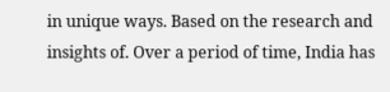in unique ways. Based on the research and insights of. Over a period of time, India has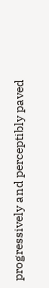progressively and perceptibly paved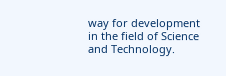way for development in the field of Science and Technology.